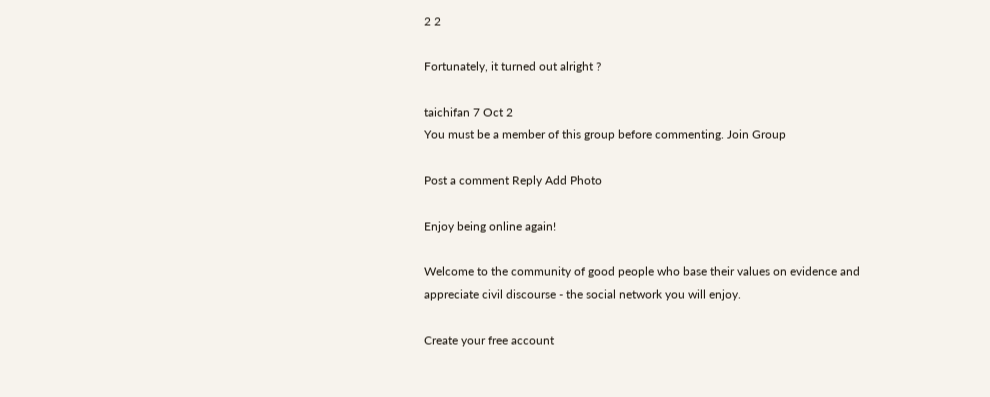2 2

Fortunately, it turned out alright ?

taichifan 7 Oct 2
You must be a member of this group before commenting. Join Group

Post a comment Reply Add Photo

Enjoy being online again!

Welcome to the community of good people who base their values on evidence and appreciate civil discourse - the social network you will enjoy.

Create your free account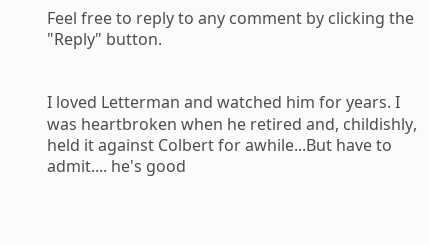Feel free to reply to any comment by clicking the "Reply" button.


I loved Letterman and watched him for years. I was heartbroken when he retired and, childishly, held it against Colbert for awhile...But have to admit.... he's good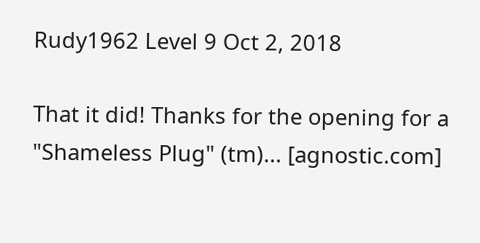Rudy1962 Level 9 Oct 2, 2018

That it did! Thanks for the opening for a "Shameless Plug" (tm)... [agnostic.com]